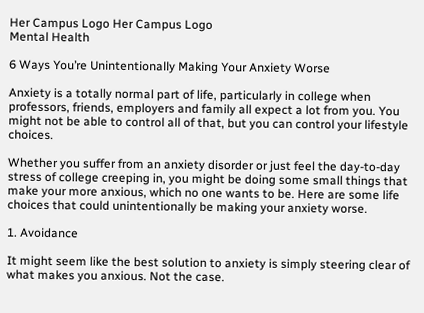Her Campus Logo Her Campus Logo
Mental Health

6 Ways You’re Unintentionally Making Your Anxiety Worse

Anxiety is a totally normal part of life, particularly in college when professors, friends, employers and family all expect a lot from you. You might not be able to control all of that, but you can control your lifestyle choices.

Whether you suffer from an anxiety disorder or just feel the day-to-day stress of college creeping in, you might be doing some small things that make your more anxious, which no one wants to be. Here are some life choices that could unintentionally be making your anxiety worse.

1. Avoidance

It might seem like the best solution to anxiety is simply steering clear of what makes you anxious. Not the case.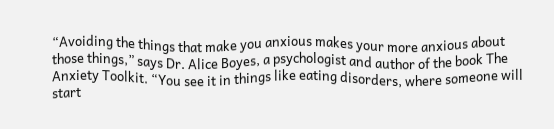“Avoiding the things that make you anxious makes your more anxious about those things,” says Dr. Alice Boyes, a psychologist and author of the book The Anxiety Toolkit. “You see it in things like eating disorders, where someone will start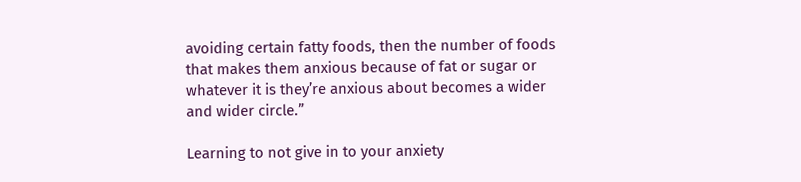avoiding certain fatty foods, then the number of foods that makes them anxious because of fat or sugar or whatever it is they’re anxious about becomes a wider and wider circle.”

Learning to not give in to your anxiety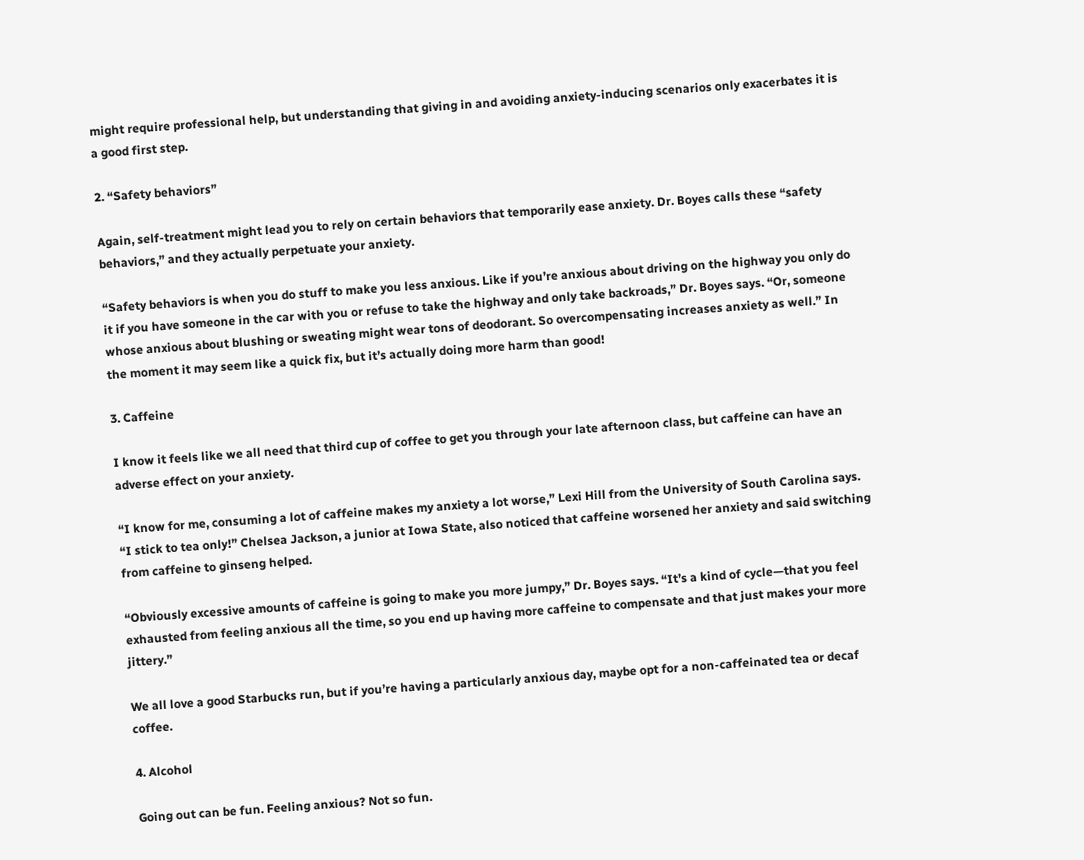might require professional help, but understanding that giving in and avoiding anxiety-inducing scenarios only exacerbates it is a good first step.

2. “Safety behaviors”

Again, self-treatment might lead you to rely on certain behaviors that temporarily ease anxiety. Dr. Boyes calls these “safety behaviors,” and they actually perpetuate your anxiety.

“Safety behaviors is when you do stuff to make you less anxious. Like if you’re anxious about driving on the highway you only do it if you have someone in the car with you or refuse to take the highway and only take backroads,” Dr. Boyes says. “Or, someone whose anxious about blushing or sweating might wear tons of deodorant. So overcompensating increases anxiety as well.” In the moment it may seem like a quick fix, but it’s actually doing more harm than good!

3. Caffeine

I know it feels like we all need that third cup of coffee to get you through your late afternoon class, but caffeine can have an adverse effect on your anxiety.

“I know for me, consuming a lot of caffeine makes my anxiety a lot worse,” Lexi Hill from the University of South Carolina says. “I stick to tea only!” Chelsea Jackson, a junior at Iowa State, also noticed that caffeine worsened her anxiety and said switching from caffeine to ginseng helped.

“Obviously excessive amounts of caffeine is going to make you more jumpy,” Dr. Boyes says. “It’s a kind of cycle—that you feel exhausted from feeling anxious all the time, so you end up having more caffeine to compensate and that just makes your more jittery.”

We all love a good Starbucks run, but if you’re having a particularly anxious day, maybe opt for a non-caffeinated tea or decaf coffee.

4. Alcohol

Going out can be fun. Feeling anxious? Not so fun.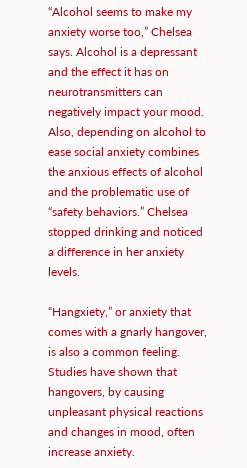“Alcohol seems to make my anxiety worse too,” Chelsea says. Alcohol is a depressant and the effect it has on neurotransmitters can negatively impact your mood. Also, depending on alcohol to ease social anxiety combines the anxious effects of alcohol and the problematic use of “safety behaviors.” Chelsea stopped drinking and noticed a difference in her anxiety levels.

“Hangxiety,” or anxiety that comes with a gnarly hangover, is also a common feeling. Studies have shown that hangovers, by causing unpleasant physical reactions and changes in mood, often increase anxiety.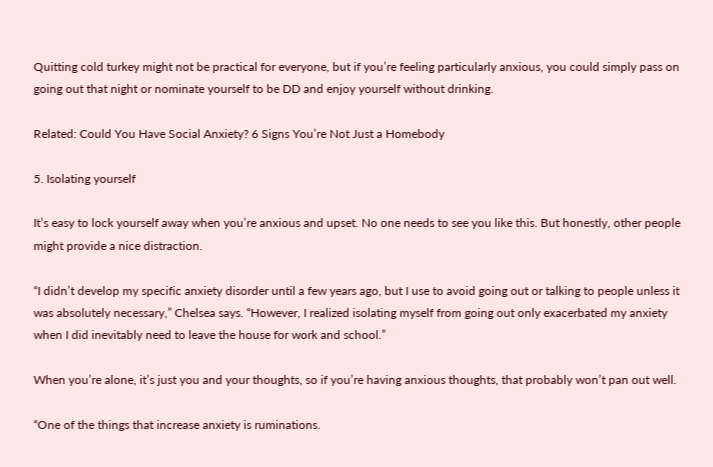Quitting cold turkey might not be practical for everyone, but if you’re feeling particularly anxious, you could simply pass on going out that night or nominate yourself to be DD and enjoy yourself without drinking.

Related: Could You Have Social Anxiety? 6 Signs You’re Not Just a Homebody

5. Isolating yourself

It’s easy to lock yourself away when you’re anxious and upset. No one needs to see you like this. But honestly, other people might provide a nice distraction.

“I didn’t develop my specific anxiety disorder until a few years ago, but I use to avoid going out or talking to people unless it was absolutely necessary,” Chelsea says. “However, I realized isolating myself from going out only exacerbated my anxiety when I did inevitably need to leave the house for work and school.”

When you’re alone, it’s just you and your thoughts, so if you’re having anxious thoughts, that probably won’t pan out well.

“One of the things that increase anxiety is ruminations.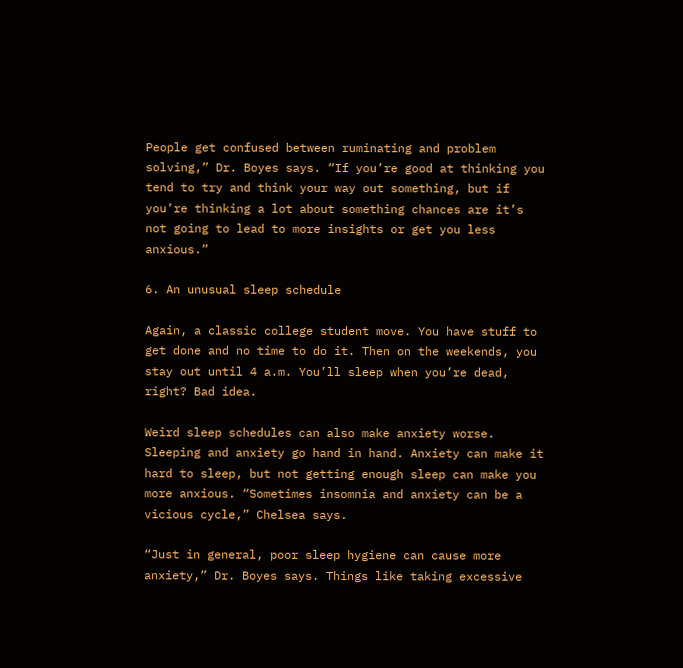People get confused between ruminating and problem solving,” Dr. Boyes says. “If you’re good at thinking you tend to try and think your way out something, but if you’re thinking a lot about something chances are it’s not going to lead to more insights or get you less anxious.”

6. An unusual sleep schedule

Again, a classic college student move. You have stuff to get done and no time to do it. Then on the weekends, you stay out until 4 a.m. You’ll sleep when you’re dead, right? Bad idea.

Weird sleep schedules can also make anxiety worse. Sleeping and anxiety go hand in hand. Anxiety can make it hard to sleep, but not getting enough sleep can make you more anxious. “Sometimes insomnia and anxiety can be a vicious cycle,” Chelsea says.

“Just in general, poor sleep hygiene can cause more anxiety,” Dr. Boyes says. Things like taking excessive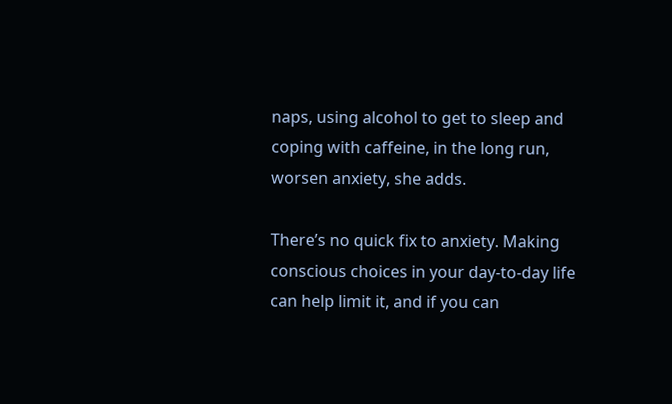naps, using alcohol to get to sleep and coping with caffeine, in the long run, worsen anxiety, she adds.

There’s no quick fix to anxiety. Making conscious choices in your day-to-day life can help limit it, and if you can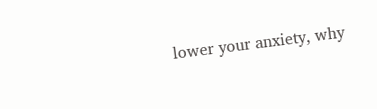lower your anxiety, why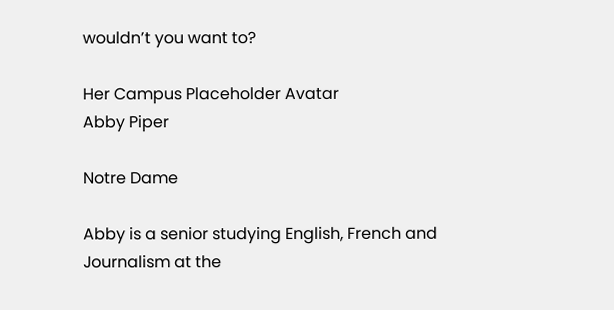wouldn’t you want to?

Her Campus Placeholder Avatar
Abby Piper

Notre Dame

Abby is a senior studying English, French and Journalism at the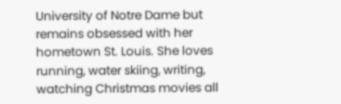University of Notre Dame but remains obsessed with her hometown St. Louis. She loves running, water skiing, writing, watching Christmas movies all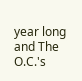year long and The O.C.'s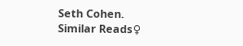Seth Cohen.
Similar Reads♀